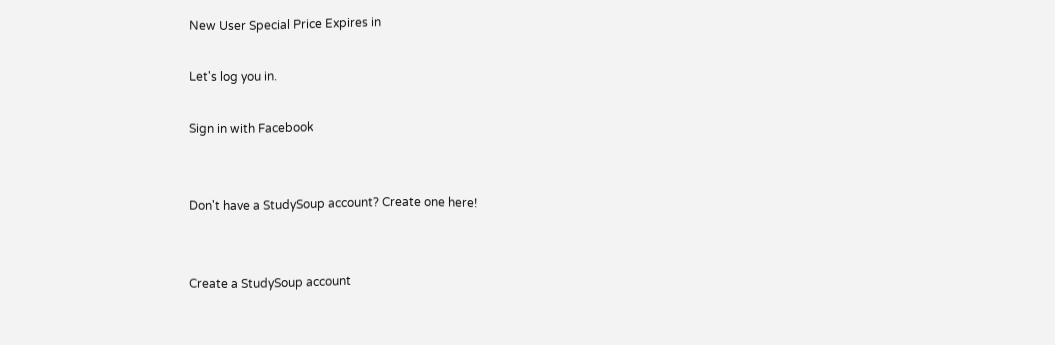New User Special Price Expires in

Let's log you in.

Sign in with Facebook


Don't have a StudySoup account? Create one here!


Create a StudySoup account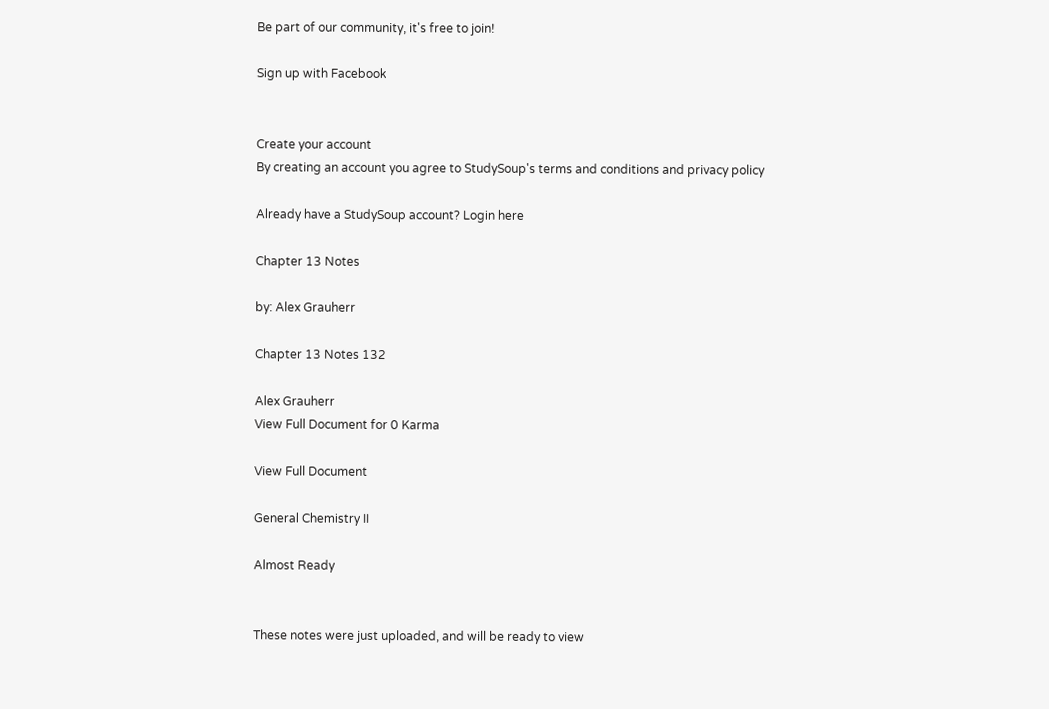Be part of our community, it's free to join!

Sign up with Facebook


Create your account
By creating an account you agree to StudySoup's terms and conditions and privacy policy

Already have a StudySoup account? Login here

Chapter 13 Notes

by: Alex Grauherr

Chapter 13 Notes 132

Alex Grauherr
View Full Document for 0 Karma

View Full Document

General Chemistry II

Almost Ready


These notes were just uploaded, and will be ready to view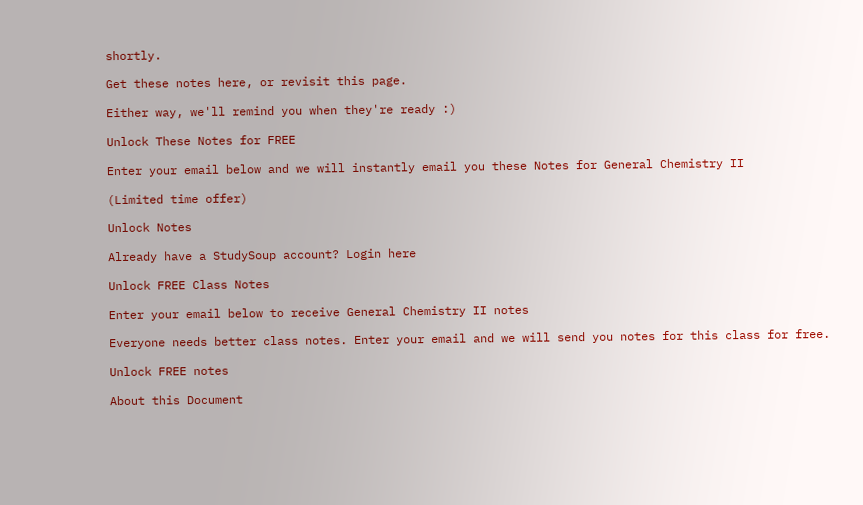shortly.

Get these notes here, or revisit this page.

Either way, we'll remind you when they're ready :)

Unlock These Notes for FREE

Enter your email below and we will instantly email you these Notes for General Chemistry II

(Limited time offer)

Unlock Notes

Already have a StudySoup account? Login here

Unlock FREE Class Notes

Enter your email below to receive General Chemistry II notes

Everyone needs better class notes. Enter your email and we will send you notes for this class for free.

Unlock FREE notes

About this Document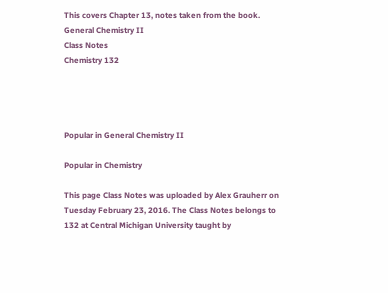This covers Chapter 13, notes taken from the book.
General Chemistry II
Class Notes
Chemistry 132




Popular in General Chemistry II

Popular in Chemistry

This page Class Notes was uploaded by Alex Grauherr on Tuesday February 23, 2016. The Class Notes belongs to 132 at Central Michigan University taught by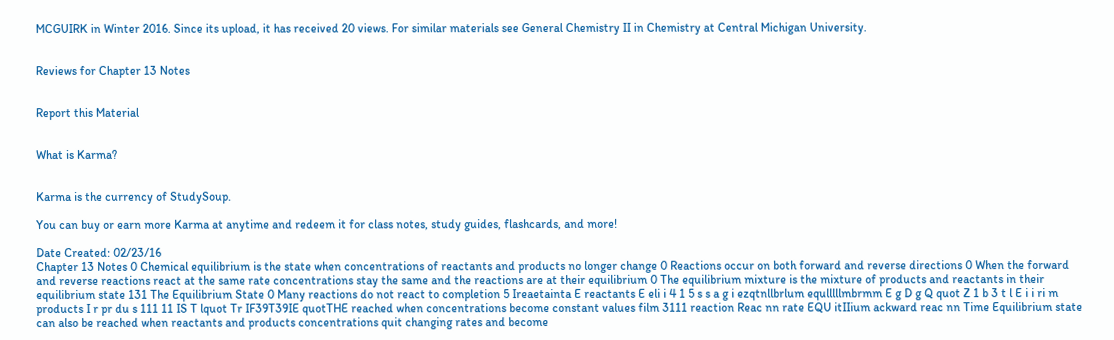MCGUIRK in Winter 2016. Since its upload, it has received 20 views. For similar materials see General Chemistry II in Chemistry at Central Michigan University.


Reviews for Chapter 13 Notes


Report this Material


What is Karma?


Karma is the currency of StudySoup.

You can buy or earn more Karma at anytime and redeem it for class notes, study guides, flashcards, and more!

Date Created: 02/23/16
Chapter 13 Notes 0 Chemical equilibrium is the state when concentrations of reactants and products no longer change 0 Reactions occur on both forward and reverse directions 0 When the forward and reverse reactions react at the same rate concentrations stay the same and the reactions are at their equilibrium 0 The equilibrium mixture is the mixture of products and reactants in their equilibrium state 131 The Equilibrium State 0 Many reactions do not react to completion 5 Ireaetainta E reactants E eli i 4 1 5 s s a g i ezqtnllbrlum equlllllmbrmm E g D g Q quot Z 1 b 3 t l E i i ri m products I r pr du s 111 11 IS T lquot Tr IF39T39IE quotTHE reached when concentrations become constant values film 3111 reaction Reac nn rate EQU itIIium ackward reac nn Time Equilibrium state can also be reached when reactants and products concentrations quit changing rates and become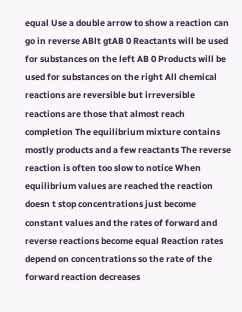equal Use a double arrow to show a reaction can go in reverse ABlt gtAB 0 Reactants will be used for substances on the left AB 0 Products will be used for substances on the right All chemical reactions are reversible but irreversible reactions are those that almost reach completion The equilibrium mixture contains mostly products and a few reactants The reverse reaction is often too slow to notice When equilibrium values are reached the reaction doesn t stop concentrations just become constant values and the rates of forward and reverse reactions become equal Reaction rates depend on concentrations so the rate of the forward reaction decreases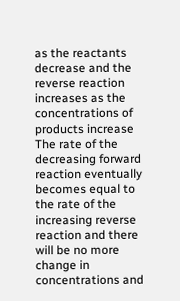as the reactants decrease and the reverse reaction increases as the concentrations of products increase The rate of the decreasing forward reaction eventually becomes equal to the rate of the increasing reverse reaction and there will be no more change in concentrations and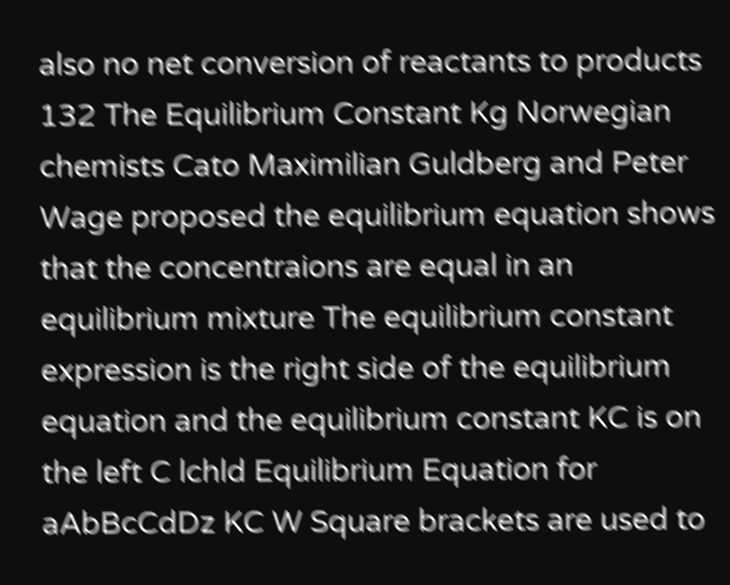also no net conversion of reactants to products 132 The Equilibrium Constant Kg Norwegian chemists Cato Maximilian Guldberg and Peter Wage proposed the equilibrium equation shows that the concentraions are equal in an equilibrium mixture The equilibrium constant expression is the right side of the equilibrium equation and the equilibrium constant KC is on the left C lchld Equilibrium Equation for aAbBcCdDz KC W Square brackets are used to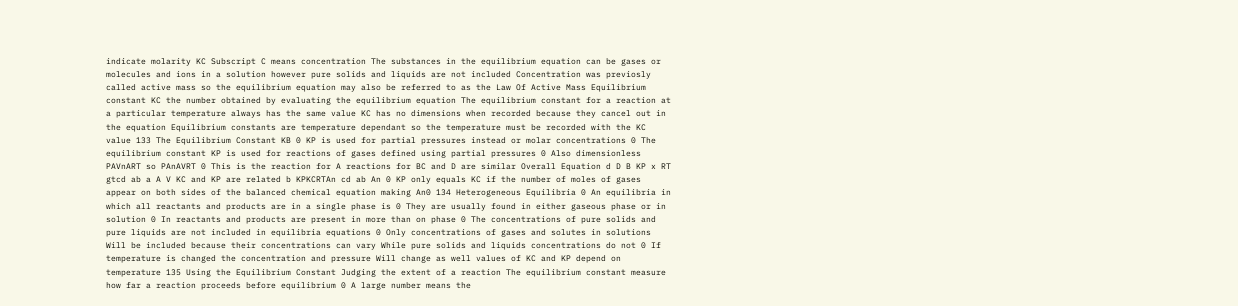indicate molarity KC Subscript C means concentration The substances in the equilibrium equation can be gases or molecules and ions in a solution however pure solids and liquids are not included Concentration was previosly called active mass so the equilibrium equation may also be referred to as the Law Of Active Mass Equilibrium constant KC the number obtained by evaluating the equilibrium equation The equilibrium constant for a reaction at a particular temperature always has the same value KC has no dimensions when recorded because they cancel out in the equation Equilibrium constants are temperature dependant so the temperature must be recorded with the KC value 133 The Equilibrium Constant KB 0 KP is used for partial pressures instead or molar concentrations 0 The equilibrium constant KP is used for reactions of gases defined using partial pressures 0 Also dimensionless PAVnART so PAnAVRT 0 This is the reaction for A reactions for BC and D are similar Overall Equation d D B KP x RT gtcd ab a A V KC and KP are related b KPKCRTAn cd ab An 0 KP only equals KC if the number of moles of gases appear on both sides of the balanced chemical equation making An0 134 Heterogeneous Equilibria 0 An equilibria in which all reactants and products are in a single phase is 0 They are usually found in either gaseous phase or in solution 0 In reactants and products are present in more than on phase 0 The concentrations of pure solids and pure liquids are not included in equilibria equations 0 Only concentrations of gases and solutes in solutions Will be included because their concentrations can vary While pure solids and liquids concentrations do not 0 If temperature is changed the concentration and pressure Will change as well values of KC and KP depend on temperature 135 Using the Equilibrium Constant Judging the extent of a reaction The equilibrium constant measure how far a reaction proceeds before equilibrium 0 A large number means the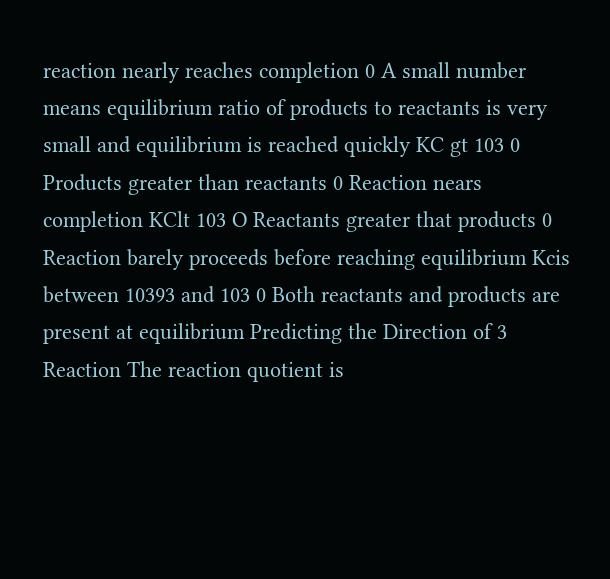reaction nearly reaches completion 0 A small number means equilibrium ratio of products to reactants is very small and equilibrium is reached quickly KC gt 103 0 Products greater than reactants 0 Reaction nears completion KClt 103 O Reactants greater that products 0 Reaction barely proceeds before reaching equilibrium Kcis between 10393 and 103 0 Both reactants and products are present at equilibrium Predicting the Direction of 3 Reaction The reaction quotient is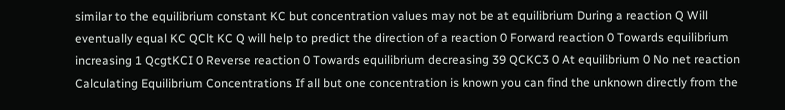similar to the equilibrium constant KC but concentration values may not be at equilibrium During a reaction Q Will eventually equal KC QClt KC Q will help to predict the direction of a reaction 0 Forward reaction 0 Towards equilibrium increasing 1 QcgtKCI 0 Reverse reaction 0 Towards equilibrium decreasing 39 QCKC3 0 At equilibrium 0 No net reaction Calculating Equilibrium Concentrations If all but one concentration is known you can find the unknown directly from the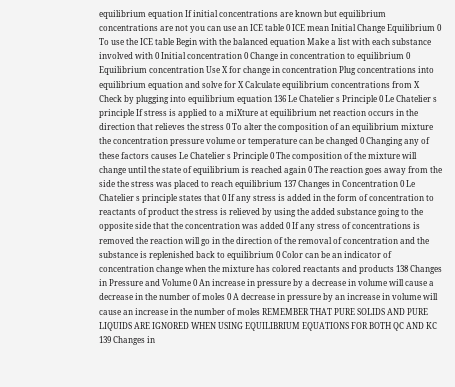equilibrium equation If initial concentrations are known but equilibrium concentrations are not you can use an ICE table 0 ICE mean Initial Change Equilibrium 0 To use the ICE table Begin with the balanced equation Make a list with each substance involved with 0 Initial concentration 0 Change in concentration to equilibrium 0 Equilibrium concentration Use X for change in concentration Plug concentrations into equilibrium equation and solve for X Calculate equilibrium concentrations from X Check by plugging into equilibrium equation 136 Le Chatelier s Principle 0 Le Chatelier s principle If stress is applied to a miXture at equilibrium net reaction occurs in the direction that relieves the stress 0 To alter the composition of an equilibrium mixture the concentration pressure volume or temperature can be changed 0 Changing any of these factors causes Le Chatelier s Principle 0 The composition of the mixture will change until the state of equilibrium is reached again 0 The reaction goes away from the side the stress was placed to reach equilibrium 137 Changes in Concentration 0 Le Chatelier s principle states that 0 If any stress is added in the form of concentration to reactants of product the stress is relieved by using the added substance going to the opposite side that the concentration was added 0 If any stress of concentrations is removed the reaction will go in the direction of the removal of concentration and the substance is replenished back to equilibrium 0 Color can be an indicator of concentration change when the mixture has colored reactants and products 138 Changes in Pressure and Volume 0 An increase in pressure by a decrease in volume will cause a decrease in the number of moles 0 A decrease in pressure by an increase in volume will cause an increase in the number of moles REMEMBER THAT PURE SOLIDS AND PURE LIQUIDS ARE IGNORED WHEN USING EQUILIBRIUM EQUATIONS FOR BOTH QC AND KC 139 Changes in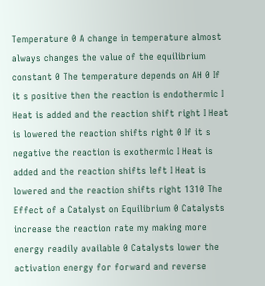Temperature 0 A change in temperature almost always changes the value of the equilibrium constant 0 The temperature depends on AH 0 If it s positive then the reaction is endothermic I Heat is added and the reaction shift right I Heat is lowered the reaction shifts right 0 If it s negative the reaction is exothermic I Heat is added and the reaction shifts left I Heat is lowered and the reaction shifts right 1310 The Effect of a Catalyst on Equilibrium 0 Catalysts increase the reaction rate my making more energy readily available 0 Catalysts lower the activation energy for forward and reverse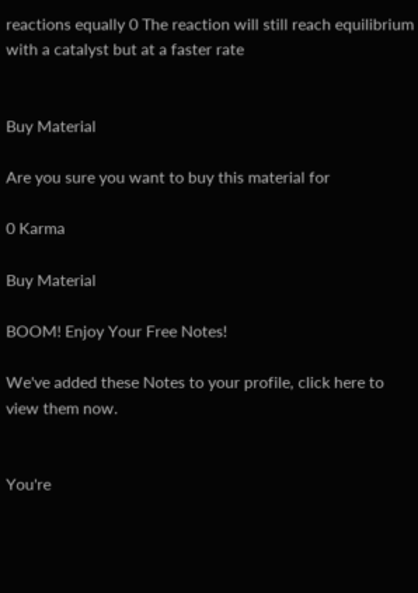reactions equally 0 The reaction will still reach equilibrium with a catalyst but at a faster rate


Buy Material

Are you sure you want to buy this material for

0 Karma

Buy Material

BOOM! Enjoy Your Free Notes!

We've added these Notes to your profile, click here to view them now.


You're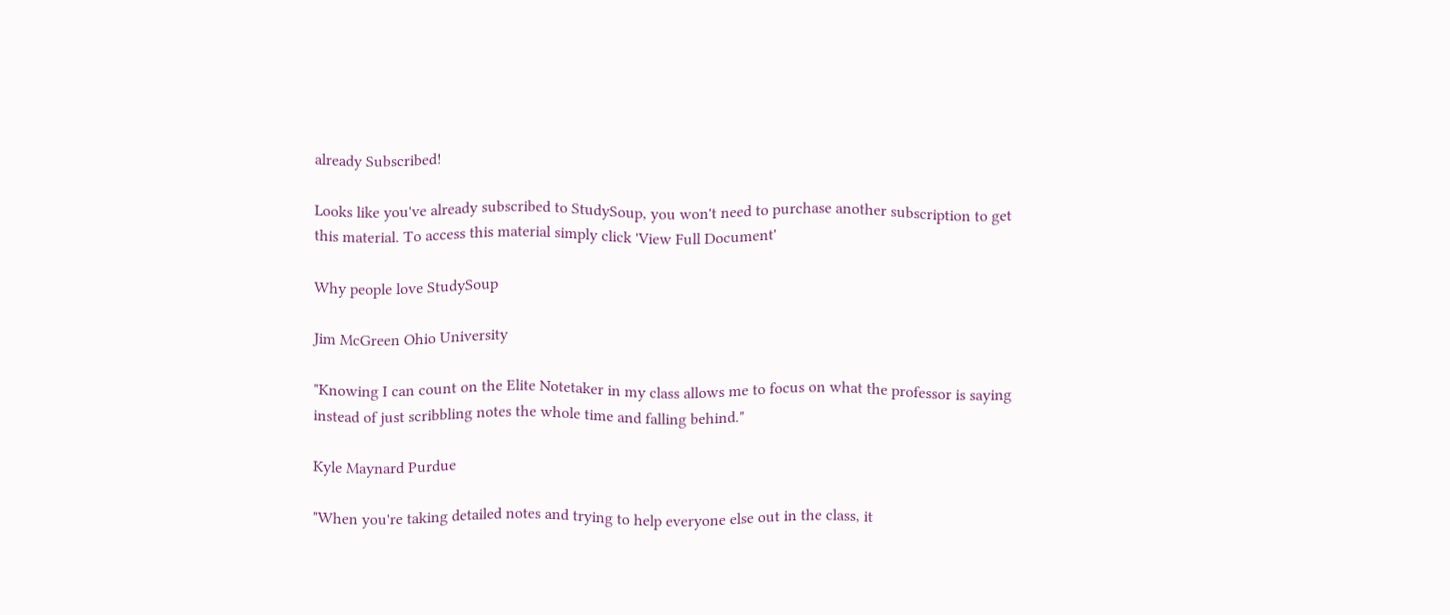already Subscribed!

Looks like you've already subscribed to StudySoup, you won't need to purchase another subscription to get this material. To access this material simply click 'View Full Document'

Why people love StudySoup

Jim McGreen Ohio University

"Knowing I can count on the Elite Notetaker in my class allows me to focus on what the professor is saying instead of just scribbling notes the whole time and falling behind."

Kyle Maynard Purdue

"When you're taking detailed notes and trying to help everyone else out in the class, it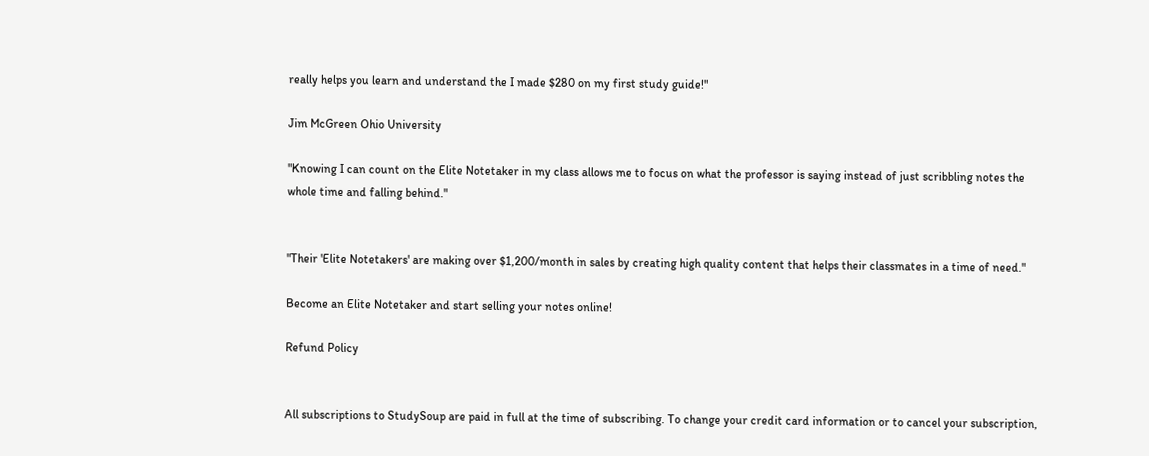really helps you learn and understand the I made $280 on my first study guide!"

Jim McGreen Ohio University

"Knowing I can count on the Elite Notetaker in my class allows me to focus on what the professor is saying instead of just scribbling notes the whole time and falling behind."


"Their 'Elite Notetakers' are making over $1,200/month in sales by creating high quality content that helps their classmates in a time of need."

Become an Elite Notetaker and start selling your notes online!

Refund Policy


All subscriptions to StudySoup are paid in full at the time of subscribing. To change your credit card information or to cancel your subscription,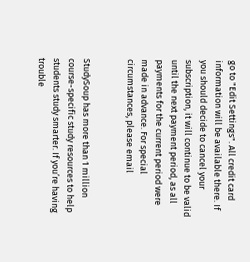go to "Edit Settings". All credit card information will be available there. If you should decide to cancel your subscription, it will continue to be valid until the next payment period, as all payments for the current period were made in advance. For special circumstances, please email


StudySoup has more than 1 million course-specific study resources to help students study smarter. If you’re having trouble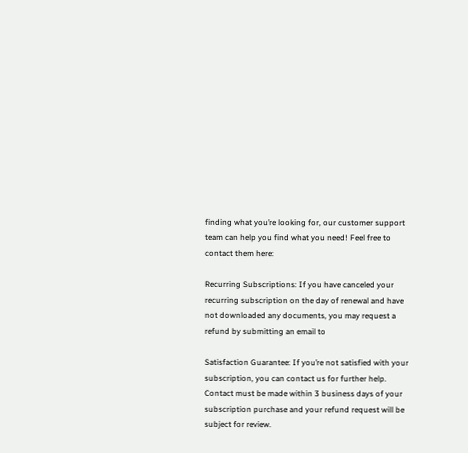finding what you’re looking for, our customer support team can help you find what you need! Feel free to contact them here:

Recurring Subscriptions: If you have canceled your recurring subscription on the day of renewal and have not downloaded any documents, you may request a refund by submitting an email to

Satisfaction Guarantee: If you’re not satisfied with your subscription, you can contact us for further help. Contact must be made within 3 business days of your subscription purchase and your refund request will be subject for review.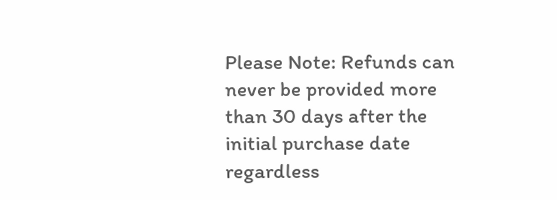Please Note: Refunds can never be provided more than 30 days after the initial purchase date regardless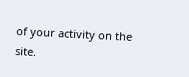of your activity on the site.